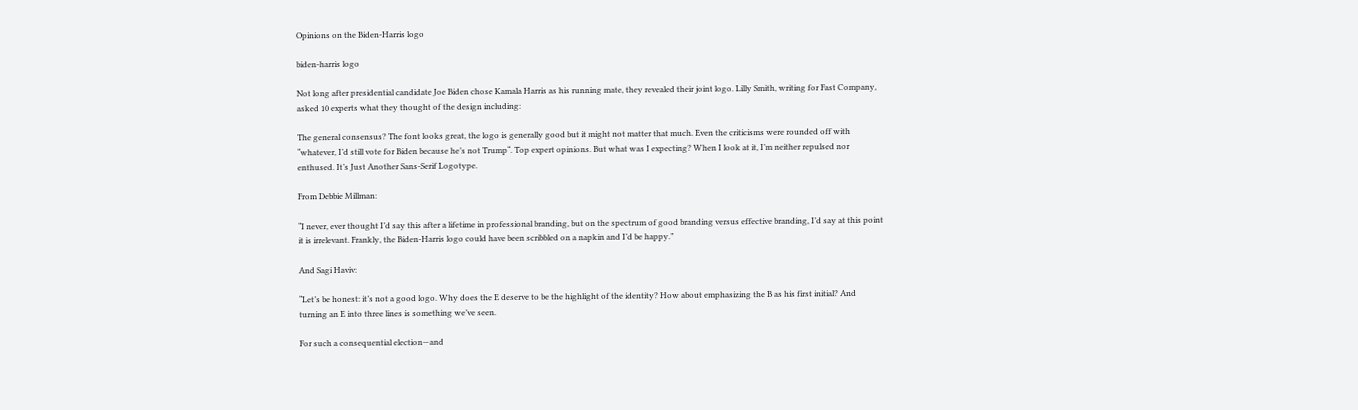Opinions on the Biden-Harris logo

biden-harris logo

Not long after presidential candidate Joe Biden chose Kamala Harris as his running mate, they revealed their joint logo. Lilly Smith, writing for Fast Company, asked 10 experts what they thought of the design including:

The general consensus? The font looks great, the logo is generally good but it might not matter that much. Even the criticisms were rounded off with “whatever, I’d still vote for Biden because he’s not Trump“. Top expert opinions. But what was I expecting? When I look at it, I’m neither repulsed nor enthused. It’s Just Another Sans-Serif Logotype.

From Debbie Millman:

“I never, ever thought I’d say this after a lifetime in professional branding, but on the spectrum of good branding versus effective branding, I’d say at this point it is irrelevant. Frankly, the Biden-Harris logo could have been scribbled on a napkin and I’d be happy.”

And Sagi Haviv:

“Let’s be honest: it’s not a good logo. Why does the E deserve to be the highlight of the identity? How about emphasizing the B as his first initial? And turning an E into three lines is something we’ve seen.

For such a consequential election—and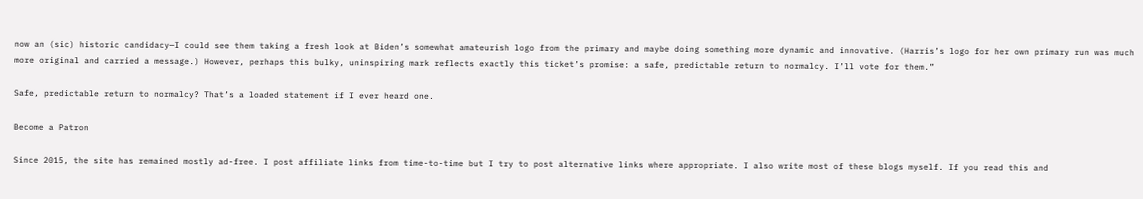now an (sic) historic candidacy—I could see them taking a fresh look at Biden’s somewhat amateurish logo from the primary and maybe doing something more dynamic and innovative. (Harris’s logo for her own primary run was much more original and carried a message.) However, perhaps this bulky, uninspiring mark reflects exactly this ticket’s promise: a safe, predictable return to normalcy. I’ll vote for them.”

Safe, predictable return to normalcy? That’s a loaded statement if I ever heard one.

Become a Patron

Since 2015, the site has remained mostly ad-free. I post affiliate links from time-to-time but I try to post alternative links where appropriate. I also write most of these blogs myself. If you read this and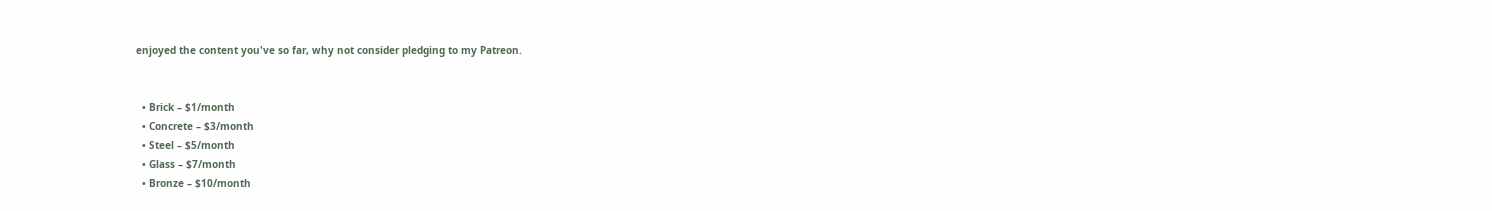enjoyed the content you've so far, why not consider pledging to my Patreon.


  • Brick – $1/month
  • Concrete – $3/month
  • Steel – $5/month
  • Glass – $7/month
  • Bronze – $10/month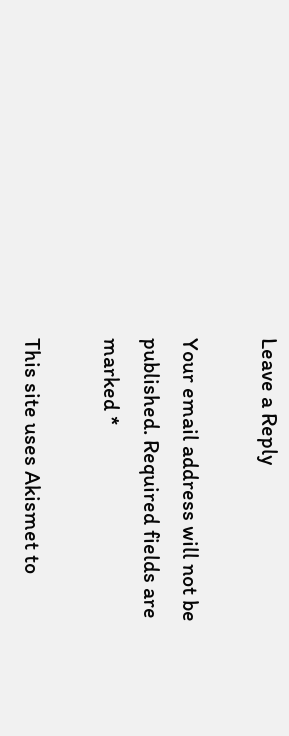Leave a Reply

Your email address will not be published. Required fields are marked *

This site uses Akismet to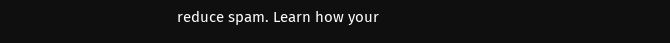reduce spam. Learn how your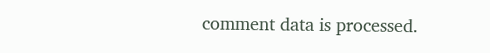comment data is processed.